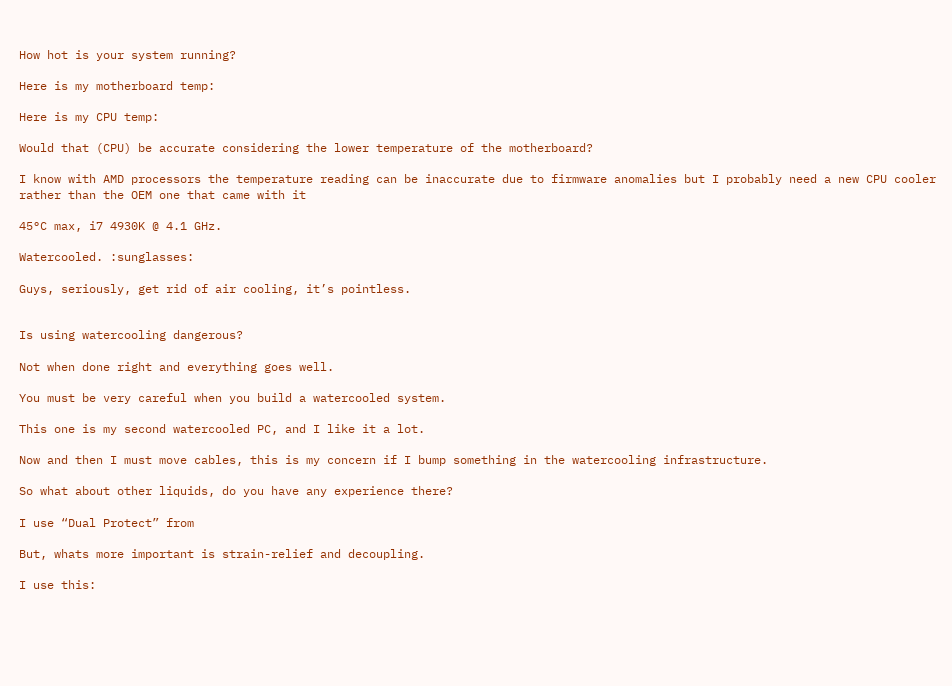How hot is your system running?

Here is my motherboard temp:

Here is my CPU temp:

Would that (CPU) be accurate considering the lower temperature of the motherboard?

I know with AMD processors the temperature reading can be inaccurate due to firmware anomalies but I probably need a new CPU cooler rather than the OEM one that came with it

45°C max, i7 4930K @ 4.1 GHz.

Watercooled. :sunglasses:

Guys, seriously, get rid of air cooling, it’s pointless.


Is using watercooling dangerous?

Not when done right and everything goes well.

You must be very careful when you build a watercooled system.

This one is my second watercooled PC, and I like it a lot.

Now and then I must move cables, this is my concern if I bump something in the watercooling infrastructure.

So what about other liquids, do you have any experience there?

I use “Dual Protect” from

But, whats more important is strain-relief and decoupling.

I use this: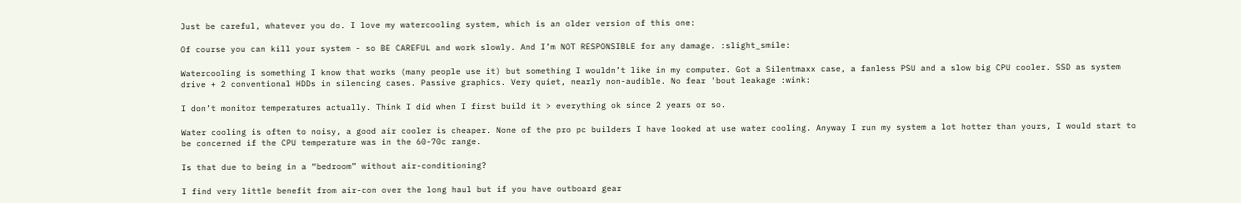Just be careful, whatever you do. I love my watercooling system, which is an older version of this one:

Of course you can kill your system - so BE CAREFUL and work slowly. And I’m NOT RESPONSIBLE for any damage. :slight_smile:

Watercooling is something I know that works (many people use it) but something I wouldn’t like in my computer. Got a Silentmaxx case, a fanless PSU and a slow big CPU cooler. SSD as system drive + 2 conventional HDDs in silencing cases. Passive graphics. Very quiet, nearly non-audible. No fear 'bout leakage :wink:

I don’t monitor temperatures actually. Think I did when I first build it > everything ok since 2 years or so.

Water cooling is often to noisy, a good air cooler is cheaper. None of the pro pc builders I have looked at use water cooling. Anyway I run my system a lot hotter than yours, I would start to be concerned if the CPU temperature was in the 60-70c range.

Is that due to being in a “bedroom” without air-conditioning?

I find very little benefit from air-con over the long haul but if you have outboard gear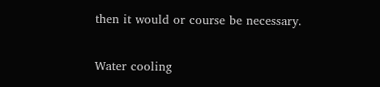then it would or course be necessary.

Water cooling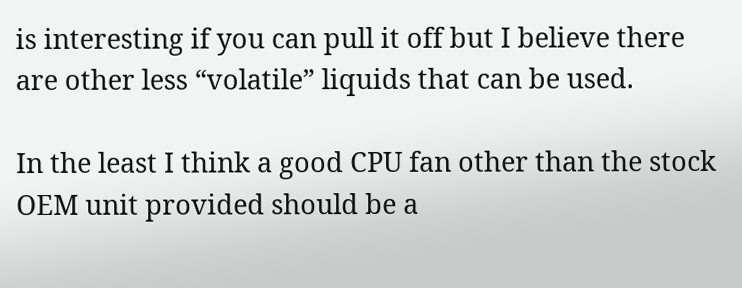is interesting if you can pull it off but I believe there are other less “volatile” liquids that can be used.

In the least I think a good CPU fan other than the stock OEM unit provided should be a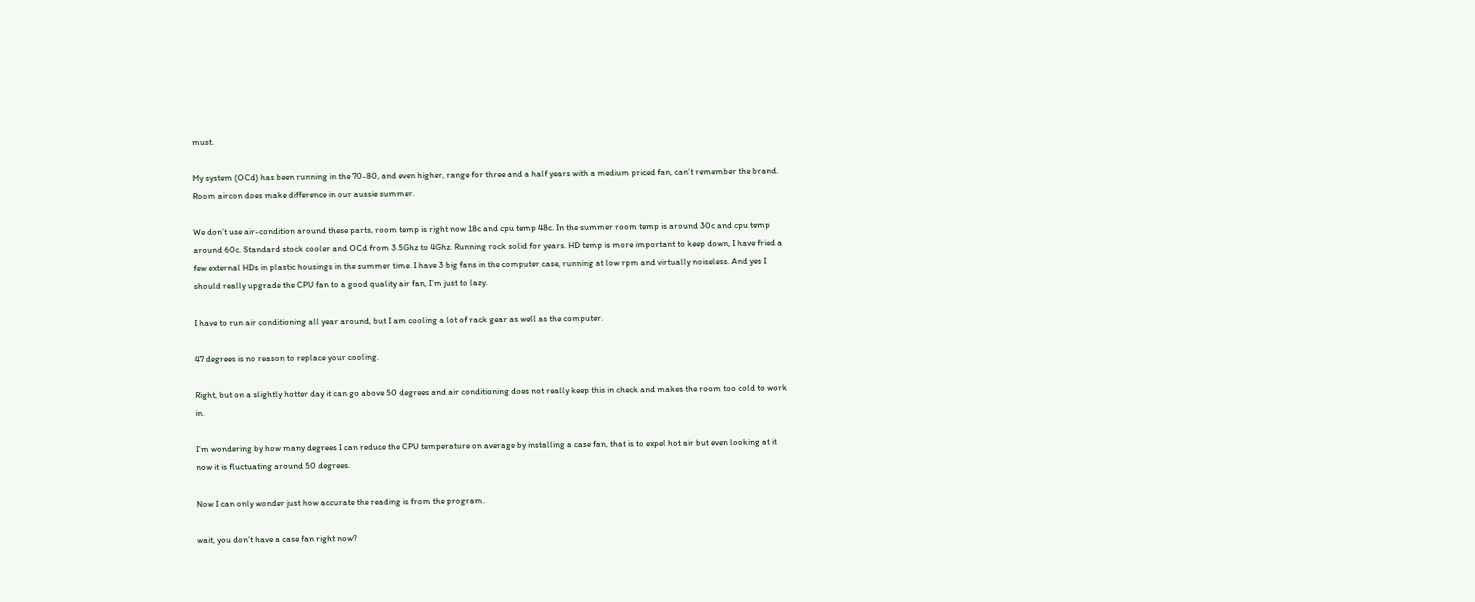must.

My system (OCd) has been running in the 70-80, and even higher, range for three and a half years with a medium priced fan, can’t remember the brand.
Room aircon does make difference in our aussie summer.

We don’t use air-condition around these parts, room temp is right now 18c and cpu temp 48c. In the summer room temp is around 30c and cpu temp around 60c. Standard stock cooler and OCd from 3.5Ghz to 4Ghz. Running rock solid for years. HD temp is more important to keep down, I have fried a few external HDs in plastic housings in the summer time. I have 3 big fans in the computer case, running at low rpm and virtually noiseless. And yes I should really upgrade the CPU fan to a good quality air fan, I’m just to lazy.

I have to run air conditioning all year around, but I am cooling a lot of rack gear as well as the computer.

47 degrees is no reason to replace your cooling.

Right, but on a slightly hotter day it can go above 50 degrees and air conditioning does not really keep this in check and makes the room too cold to work in.

I’m wondering by how many degrees I can reduce the CPU temperature on average by installing a case fan, that is to expel hot air but even looking at it now it is fluctuating around 50 degrees.

Now I can only wonder just how accurate the reading is from the program.

wait, you don’t have a case fan right now?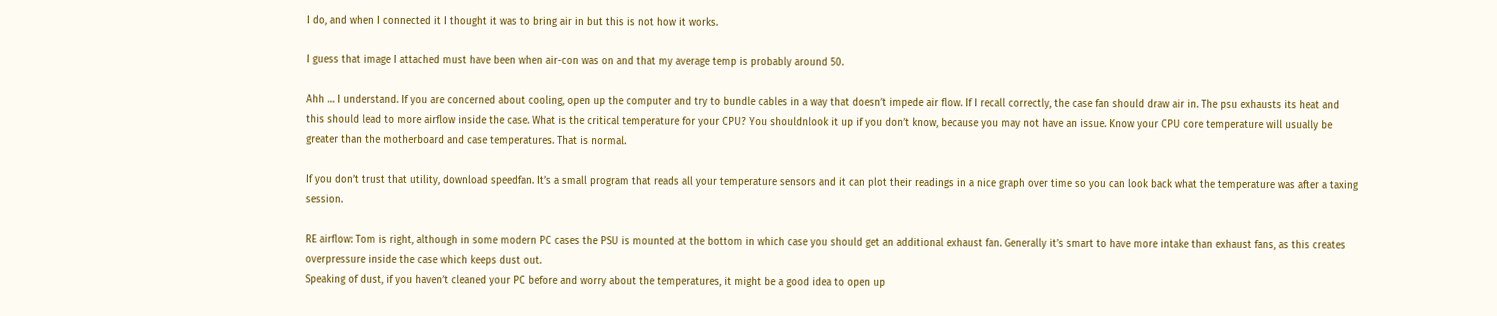I do, and when I connected it I thought it was to bring air in but this is not how it works.

I guess that image I attached must have been when air-con was on and that my average temp is probably around 50.

Ahh … I understand. If you are concerned about cooling, open up the computer and try to bundle cables in a way that doesn’t impede air flow. If I recall correctly, the case fan should draw air in. The psu exhausts its heat and this should lead to more airflow inside the case. What is the critical temperature for your CPU? You shouldnlook it up if you don’t know, because you may not have an issue. Know your CPU core temperature will usually be greater than the motherboard and case temperatures. That is normal.

If you don’t trust that utility, download speedfan. It’s a small program that reads all your temperature sensors and it can plot their readings in a nice graph over time so you can look back what the temperature was after a taxing session.

RE airflow: Tom is right, although in some modern PC cases the PSU is mounted at the bottom in which case you should get an additional exhaust fan. Generally it’s smart to have more intake than exhaust fans, as this creates overpressure inside the case which keeps dust out.
Speaking of dust, if you haven’t cleaned your PC before and worry about the temperatures, it might be a good idea to open up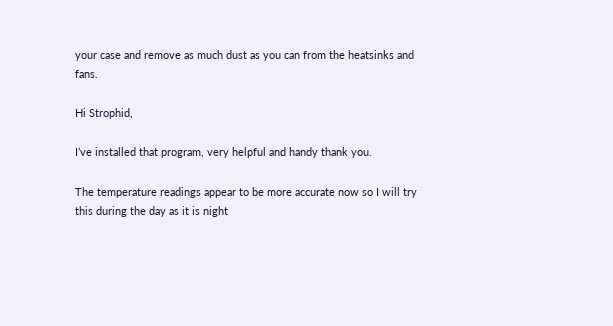your case and remove as much dust as you can from the heatsinks and fans.

Hi Strophid,

I’ve installed that program, very helpful and handy thank you.

The temperature readings appear to be more accurate now so I will try this during the day as it is night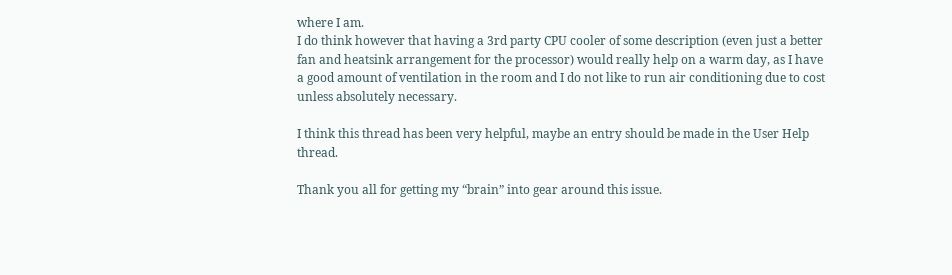where I am.
I do think however that having a 3rd party CPU cooler of some description (even just a better fan and heatsink arrangement for the processor) would really help on a warm day, as I have a good amount of ventilation in the room and I do not like to run air conditioning due to cost unless absolutely necessary.

I think this thread has been very helpful, maybe an entry should be made in the User Help thread.

Thank you all for getting my “brain” into gear around this issue.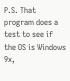P.S. That program does a test to see if the OS is Windows 9x,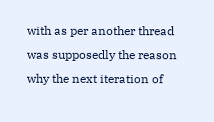with as per another thread was supposedly the reason why the next iteration of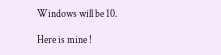Windows will be 10.

Here is mine !